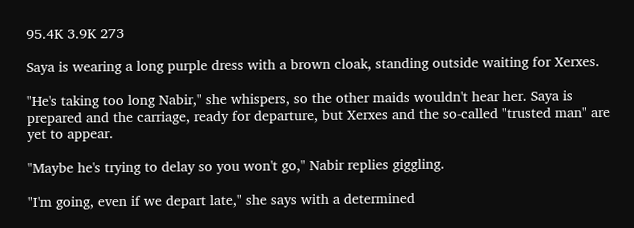95.4K 3.9K 273

Saya is wearing a long purple dress with a brown cloak, standing outside waiting for Xerxes.

"He's taking too long Nabir," she whispers, so the other maids wouldn't hear her. Saya is prepared and the carriage, ready for departure, but Xerxes and the so-called "trusted man" are yet to appear.

"Maybe he's trying to delay so you won't go," Nabir replies giggling.

"I'm going, even if we depart late," she says with a determined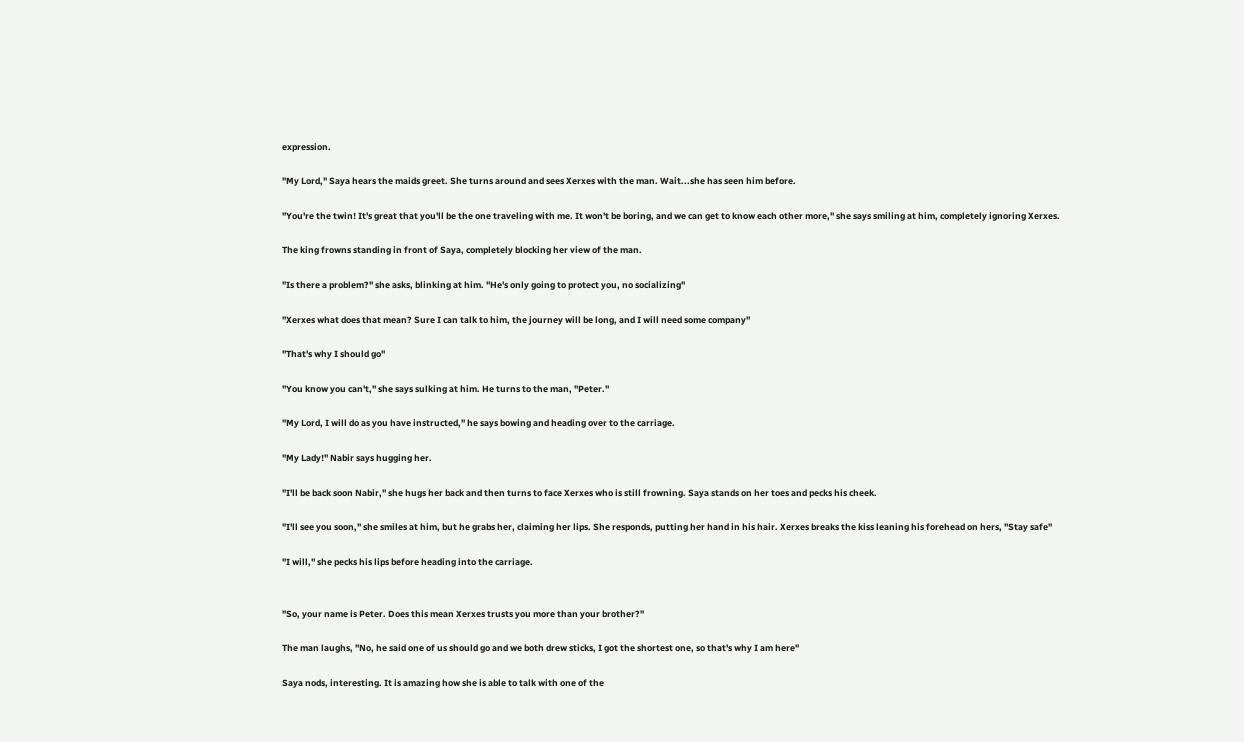expression.

"My Lord," Saya hears the maids greet. She turns around and sees Xerxes with the man. Wait...she has seen him before.

"You're the twin! It's great that you'll be the one traveling with me. It won't be boring, and we can get to know each other more," she says smiling at him, completely ignoring Xerxes.

The king frowns standing in front of Saya, completely blocking her view of the man.

"Is there a problem?" she asks, blinking at him. "He's only going to protect you, no socializing"

"Xerxes what does that mean? Sure I can talk to him, the journey will be long, and I will need some company"

"That's why I should go"

"You know you can't," she says sulking at him. He turns to the man, "Peter."

"My Lord, I will do as you have instructed," he says bowing and heading over to the carriage.

"My Lady!" Nabir says hugging her.

"I'll be back soon Nabir," she hugs her back and then turns to face Xerxes who is still frowning. Saya stands on her toes and pecks his cheek.

"I'll see you soon," she smiles at him, but he grabs her, claiming her lips. She responds, putting her hand in his hair. Xerxes breaks the kiss leaning his forehead on hers, "Stay safe"

"I will," she pecks his lips before heading into the carriage.


"So, your name is Peter. Does this mean Xerxes trusts you more than your brother?"

The man laughs, "No, he said one of us should go and we both drew sticks, I got the shortest one, so that's why I am here"

Saya nods, interesting. It is amazing how she is able to talk with one of the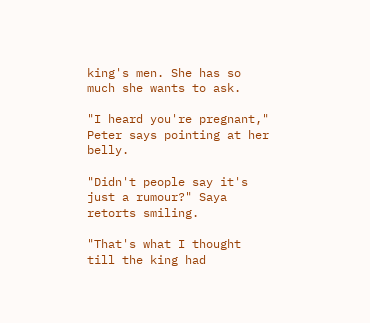king's men. She has so much she wants to ask.

"I heard you're pregnant," Peter says pointing at her belly.

"Didn't people say it's just a rumour?" Saya retorts smiling.

"That's what I thought till the king had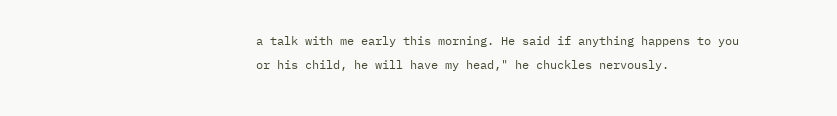a talk with me early this morning. He said if anything happens to you or his child, he will have my head," he chuckles nervously.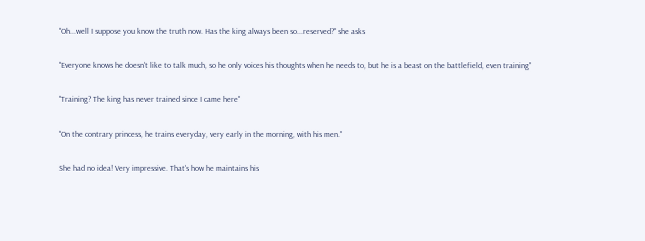"Oh...well I suppose you know the truth now. Has the king always been so...reserved?" she asks

"Everyone knows he doesn't like to talk much, so he only voices his thoughts when he needs to, but he is a beast on the battlefield, even training"

"Training? The king has never trained since I came here"

"On the contrary princess, he trains everyday, very early in the morning, with his men."

She had no idea! Very impressive. That's how he maintains his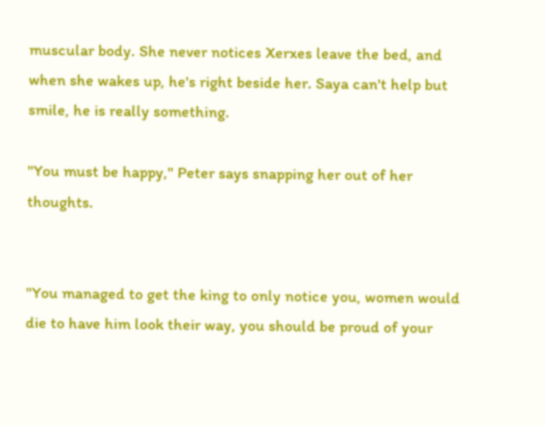muscular body. She never notices Xerxes leave the bed, and when she wakes up, he's right beside her. Saya can't help but smile, he is really something.

"You must be happy," Peter says snapping her out of her thoughts.


"You managed to get the king to only notice you, women would die to have him look their way, you should be proud of your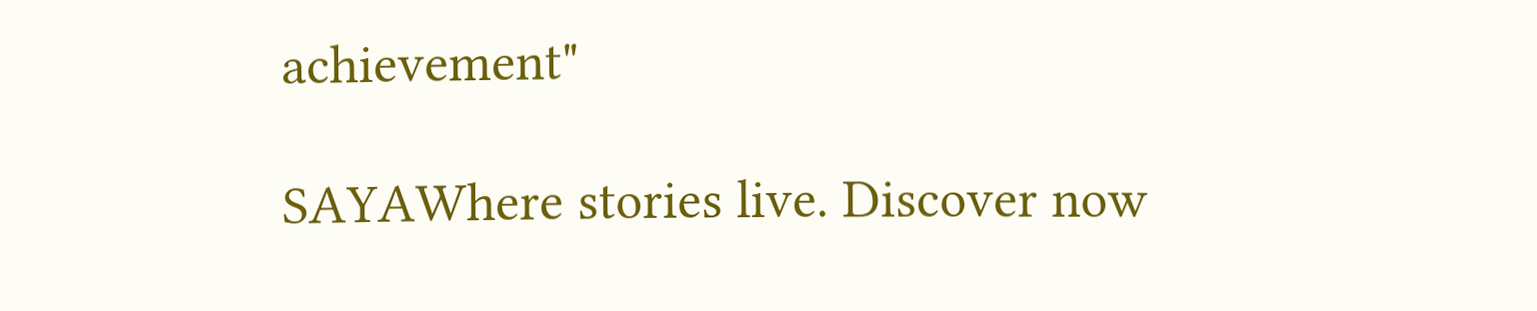achievement"

SAYAWhere stories live. Discover now